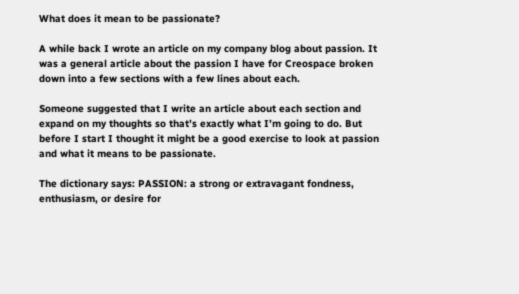What does it mean to be passionate?

A while back I wrote an article on my company blog about passion. It was a general article about the passion I have for Creospace broken down into a few sections with a few lines about each.

Someone suggested that I write an article about each section and expand on my thoughts so that’s exactly what I’m going to do. But before I start I thought it might be a good exercise to look at passion and what it means to be passionate.

The dictionary says: PASSION: a strong or extravagant fondness, enthusiasm, or desire for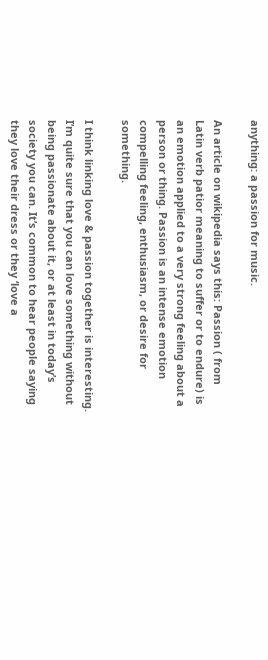anything: a passion for music.

An article on wikipedia says this: Passion ( from Latin verb patior meaning to suffer or to endure) is an emotion applied to a very strong feeling about a person or thing. Passion is an intense emotion compelling feeling, enthusiasm, or desire for something.

I think linking love & passion together is interesting. I’m quite sure that you can love something without being passionate about it, or at least in today’s society you can. It’s common to hear people saying they love their dress or they ‘love a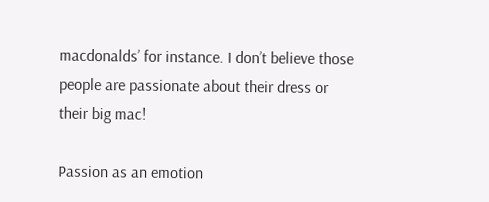macdonalds’ for instance. I don’t believe those people are passionate about their dress or their big mac!

Passion as an emotion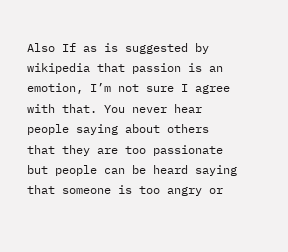Also If as is suggested by wikipedia that passion is an emotion, I’m not sure I agree with that. You never hear people saying about others that they are too passionate but people can be heard saying that someone is too angry or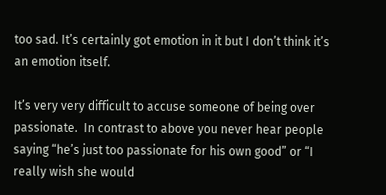too sad. It’s certainly got emotion in it but I don’t think it’s an emotion itself.

It’s very very difficult to accuse someone of being over passionate.  In contrast to above you never hear people saying “he’s just too passionate for his own good” or “I really wish she would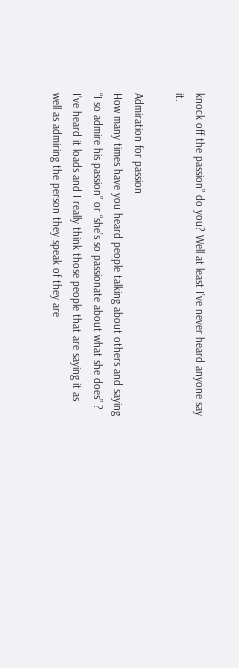knock off the passion” do you? Well at least I’ve never heard anyone say it.

Admiration for passion
How many times have you heard people talking about others and saying “I so admire his passion” or “she’s so passionate about what she does” ? I’ve heard it loads and I really think those people that are saying it as well as admiring the person they speak of they are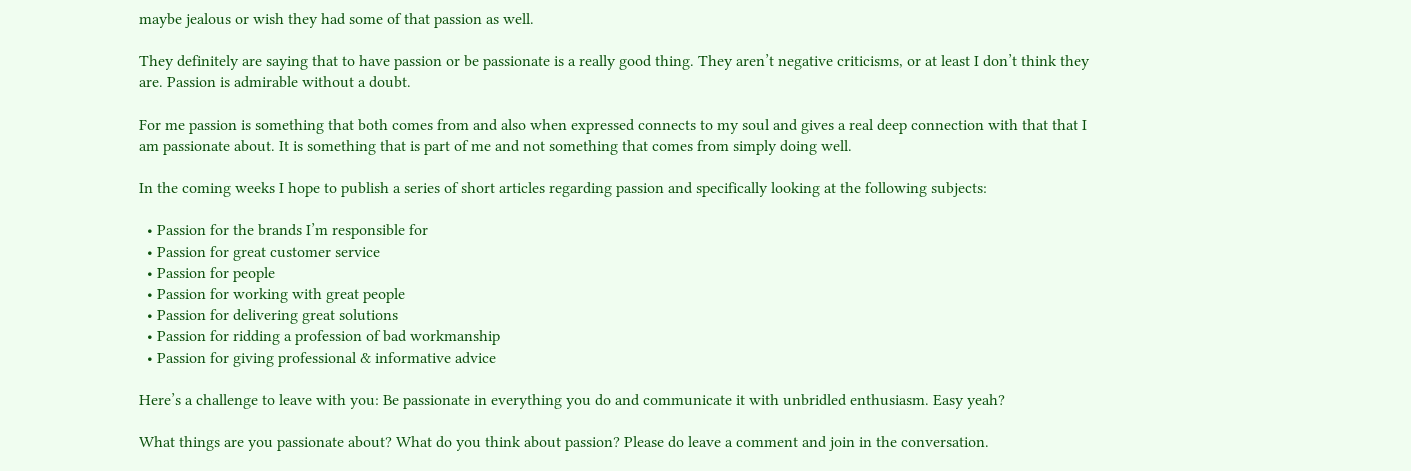maybe jealous or wish they had some of that passion as well.

They definitely are saying that to have passion or be passionate is a really good thing. They aren’t negative criticisms, or at least I don’t think they are. Passion is admirable without a doubt.

For me passion is something that both comes from and also when expressed connects to my soul and gives a real deep connection with that that I am passionate about. It is something that is part of me and not something that comes from simply doing well.

In the coming weeks I hope to publish a series of short articles regarding passion and specifically looking at the following subjects:

  • Passion for the brands I’m responsible for
  • Passion for great customer service
  • Passion for people
  • Passion for working with great people
  • Passion for delivering great solutions
  • Passion for ridding a profession of bad workmanship
  • Passion for giving professional & informative advice

Here’s a challenge to leave with you: Be passionate in everything you do and communicate it with unbridled enthusiasm. Easy yeah?

What things are you passionate about? What do you think about passion? Please do leave a comment and join in the conversation.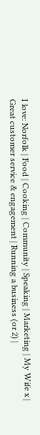I love: Norfolk | Food | Cooking | Community | Speaking | Marketing | My Wife x | Great customer service & engagement | Running a business (or 2) |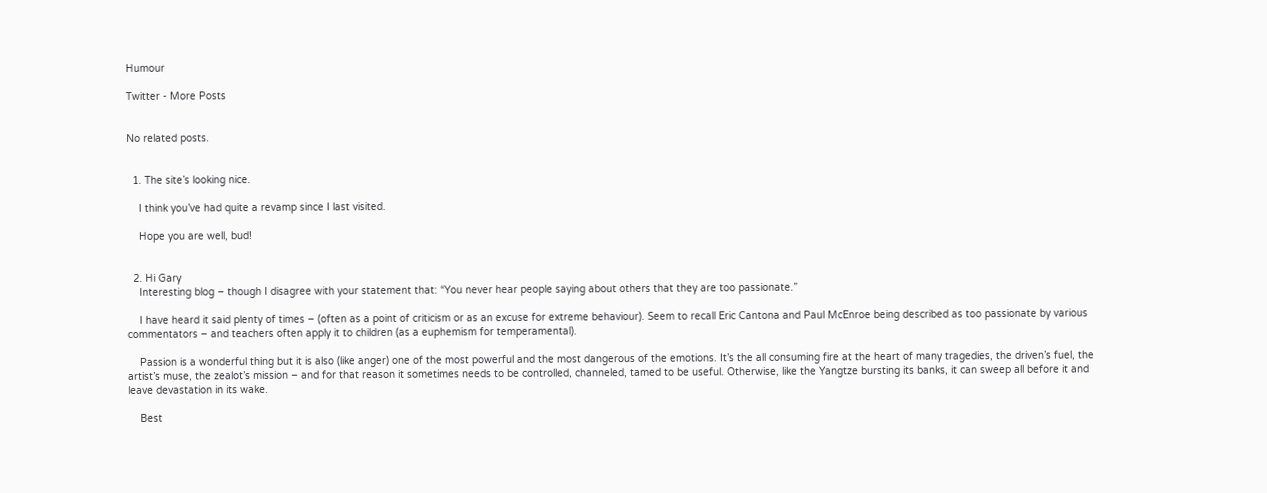Humour

Twitter - More Posts


No related posts.


  1. The site’s looking nice.

    I think you’ve had quite a revamp since I last visited.

    Hope you are well, bud!


  2. Hi Gary
    Interesting blog – though I disagree with your statement that: “You never hear people saying about others that they are too passionate.”

    I have heard it said plenty of times – (often as a point of criticism or as an excuse for extreme behaviour). Seem to recall Eric Cantona and Paul McEnroe being described as too passionate by various commentators – and teachers often apply it to children (as a euphemism for temperamental).

    Passion is a wonderful thing but it is also (like anger) one of the most powerful and the most dangerous of the emotions. It’s the all consuming fire at the heart of many tragedies, the driven’s fuel, the artist’s muse, the zealot’s mission – and for that reason it sometimes needs to be controlled, channeled, tamed to be useful. Otherwise, like the Yangtze bursting its banks, it can sweep all before it and leave devastation in its wake.

    Best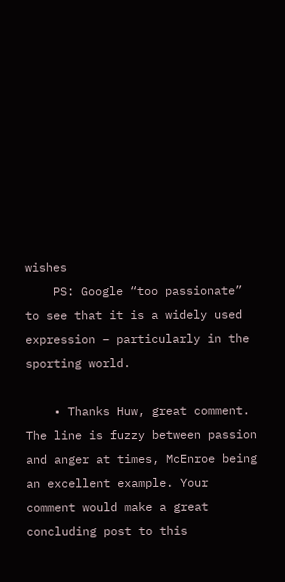wishes
    PS: Google “too passionate” to see that it is a widely used expression – particularly in the sporting world.

    • Thanks Huw, great comment. The line is fuzzy between passion and anger at times, McEnroe being an excellent example. Your comment would make a great concluding post to this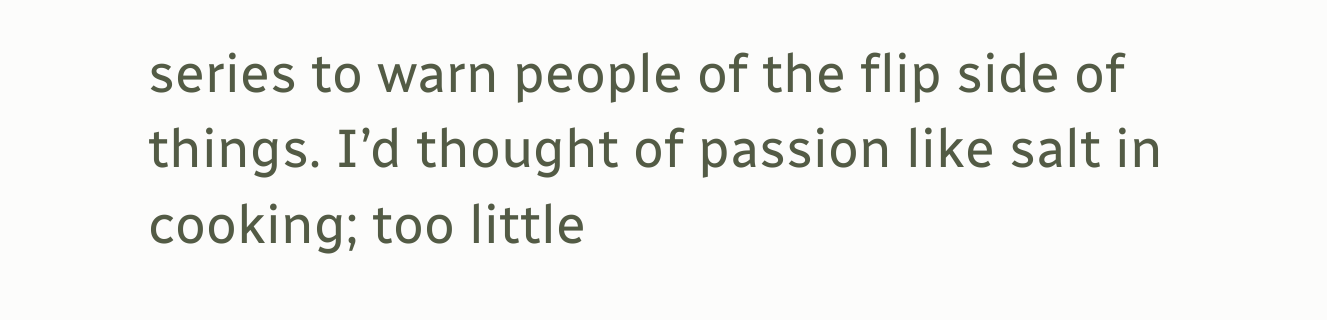series to warn people of the flip side of things. I’d thought of passion like salt in cooking; too little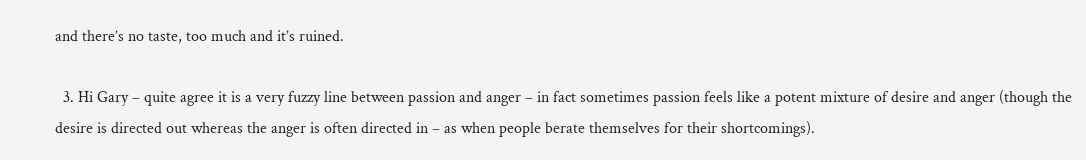and there’s no taste, too much and it’s ruined.

  3. Hi Gary – quite agree it is a very fuzzy line between passion and anger – in fact sometimes passion feels like a potent mixture of desire and anger (though the desire is directed out whereas the anger is often directed in – as when people berate themselves for their shortcomings).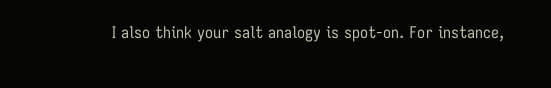I also think your salt analogy is spot-on. For instance,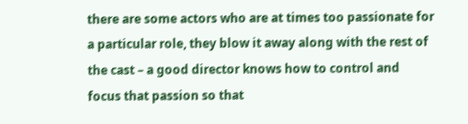there are some actors who are at times too passionate for a particular role, they blow it away along with the rest of the cast – a good director knows how to control and focus that passion so that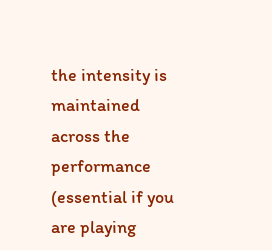the intensity is maintained across the performance (essential if you are playing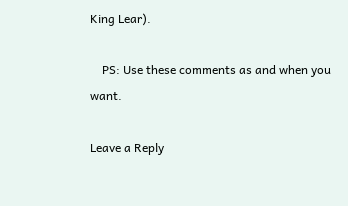King Lear).

    PS: Use these comments as and when you want.

Leave a Reply